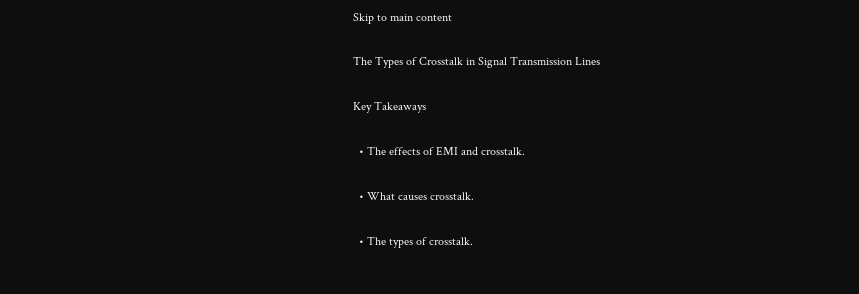Skip to main content

The Types of Crosstalk in Signal Transmission Lines

Key Takeaways

  • The effects of EMI and crosstalk.

  • What causes crosstalk.

  • The types of crosstalk.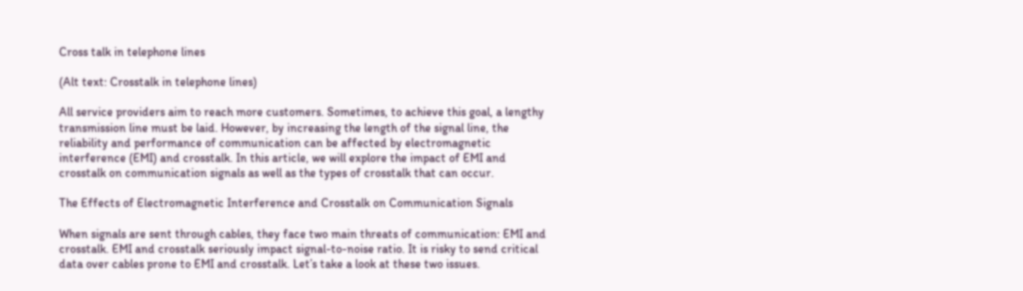Cross talk in telephone lines

(Alt text: Crosstalk in telephone lines)

All service providers aim to reach more customers. Sometimes, to achieve this goal, a lengthy transmission line must be laid. However, by increasing the length of the signal line, the reliability and performance of communication can be affected by electromagnetic interference (EMI) and crosstalk. In this article, we will explore the impact of EMI and crosstalk on communication signals as well as the types of crosstalk that can occur.

The Effects of Electromagnetic Interference and Crosstalk on Communication Signals

When signals are sent through cables, they face two main threats of communication: EMI and crosstalk. EMI and crosstalk seriously impact signal-to-noise ratio. It is risky to send critical data over cables prone to EMI and crosstalk. Let’s take a look at these two issues.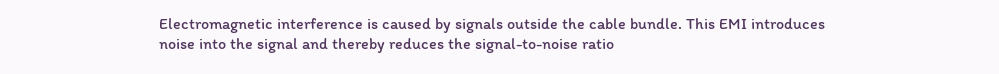Electromagnetic interference is caused by signals outside the cable bundle. This EMI introduces noise into the signal and thereby reduces the signal-to-noise ratio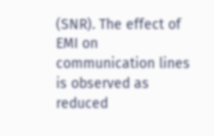(SNR). The effect of EMI on communication lines is observed as reduced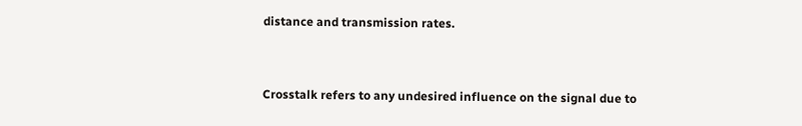distance and transmission rates.


Crosstalk refers to any undesired influence on the signal due to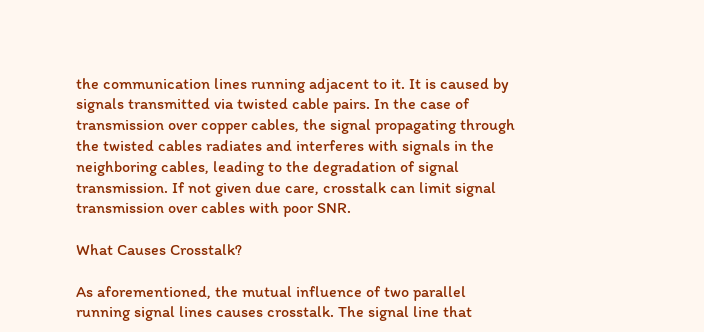the communication lines running adjacent to it. It is caused by signals transmitted via twisted cable pairs. In the case of transmission over copper cables, the signal propagating through the twisted cables radiates and interferes with signals in the neighboring cables, leading to the degradation of signal transmission. If not given due care, crosstalk can limit signal transmission over cables with poor SNR.

What Causes Crosstalk?

As aforementioned, the mutual influence of two parallel running signal lines causes crosstalk. The signal line that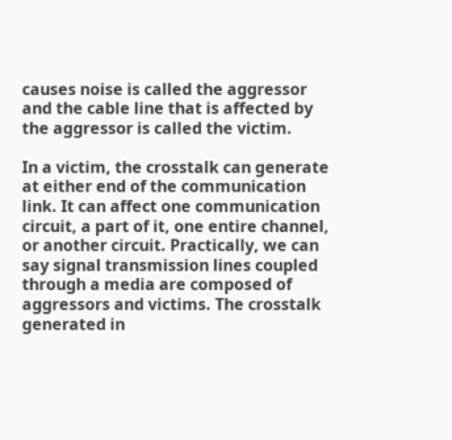causes noise is called the aggressor and the cable line that is affected by the aggressor is called the victim.

In a victim, the crosstalk can generate at either end of the communication link. It can affect one communication circuit, a part of it, one entire channel, or another circuit. Practically, we can say signal transmission lines coupled through a media are composed of aggressors and victims. The crosstalk generated in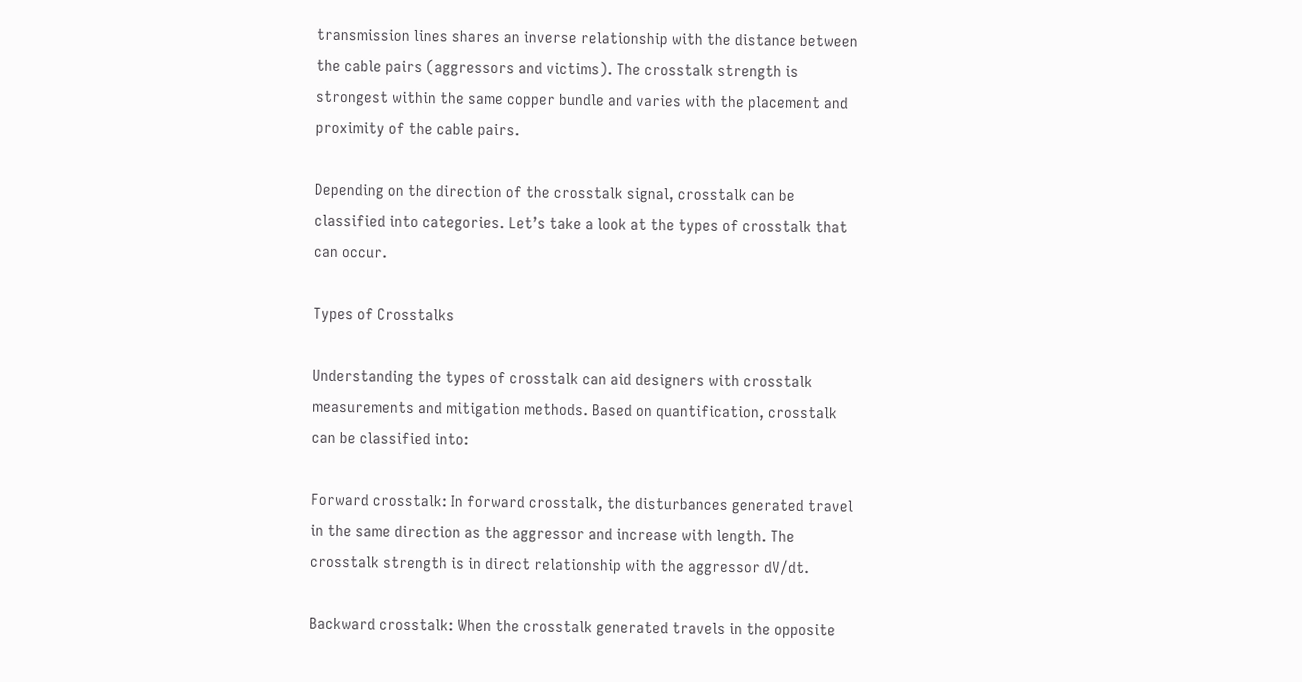transmission lines shares an inverse relationship with the distance between the cable pairs (aggressors and victims). The crosstalk strength is strongest within the same copper bundle and varies with the placement and proximity of the cable pairs.

Depending on the direction of the crosstalk signal, crosstalk can be classified into categories. Let’s take a look at the types of crosstalk that can occur.

Types of Crosstalks

Understanding the types of crosstalk can aid designers with crosstalk measurements and mitigation methods. Based on quantification, crosstalk can be classified into:

Forward crosstalk: In forward crosstalk, the disturbances generated travel in the same direction as the aggressor and increase with length. The crosstalk strength is in direct relationship with the aggressor dV/dt.

Backward crosstalk: When the crosstalk generated travels in the opposite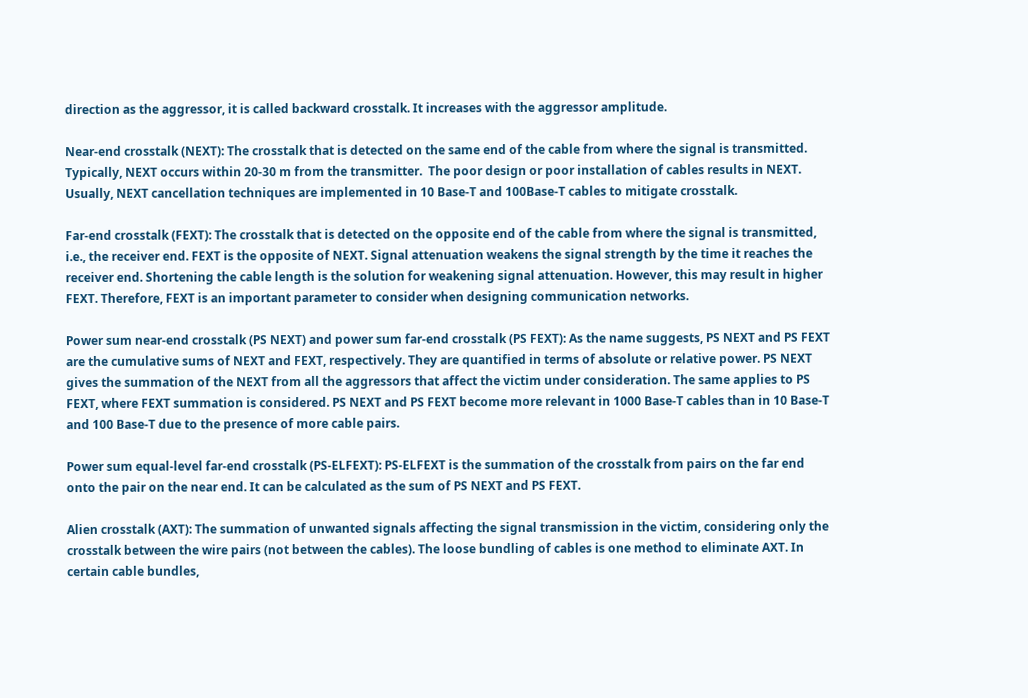direction as the aggressor, it is called backward crosstalk. It increases with the aggressor amplitude.

Near-end crosstalk (NEXT): The crosstalk that is detected on the same end of the cable from where the signal is transmitted. Typically, NEXT occurs within 20-30 m from the transmitter.  The poor design or poor installation of cables results in NEXT. Usually, NEXT cancellation techniques are implemented in 10 Base-T and 100Base-T cables to mitigate crosstalk.

Far-end crosstalk (FEXT): The crosstalk that is detected on the opposite end of the cable from where the signal is transmitted, i.e., the receiver end. FEXT is the opposite of NEXT. Signal attenuation weakens the signal strength by the time it reaches the receiver end. Shortening the cable length is the solution for weakening signal attenuation. However, this may result in higher FEXT. Therefore, FEXT is an important parameter to consider when designing communication networks.

Power sum near-end crosstalk (PS NEXT) and power sum far-end crosstalk (PS FEXT): As the name suggests, PS NEXT and PS FEXT are the cumulative sums of NEXT and FEXT, respectively. They are quantified in terms of absolute or relative power. PS NEXT gives the summation of the NEXT from all the aggressors that affect the victim under consideration. The same applies to PS FEXT, where FEXT summation is considered. PS NEXT and PS FEXT become more relevant in 1000 Base-T cables than in 10 Base-T and 100 Base-T due to the presence of more cable pairs.

Power sum equal-level far-end crosstalk (PS-ELFEXT): PS-ELFEXT is the summation of the crosstalk from pairs on the far end onto the pair on the near end. It can be calculated as the sum of PS NEXT and PS FEXT.

Alien crosstalk (AXT): The summation of unwanted signals affecting the signal transmission in the victim, considering only the crosstalk between the wire pairs (not between the cables). The loose bundling of cables is one method to eliminate AXT. In certain cable bundles,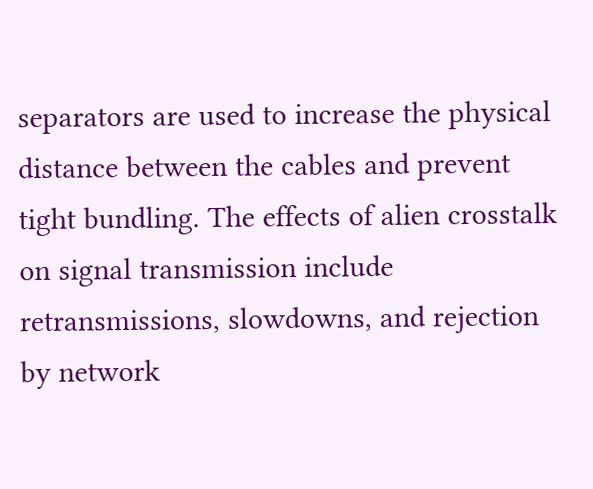separators are used to increase the physical distance between the cables and prevent tight bundling. The effects of alien crosstalk on signal transmission include retransmissions, slowdowns, and rejection by network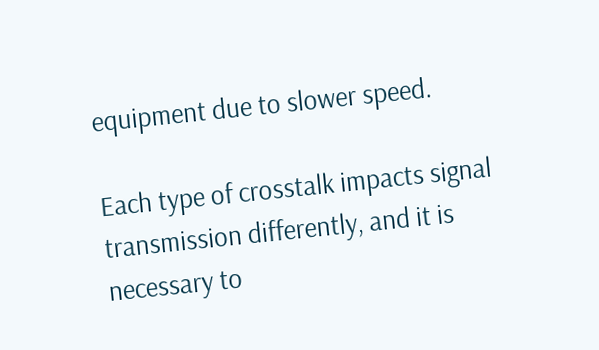equipment due to slower speed.

Each type of crosstalk impacts signal transmission differently, and it is necessary to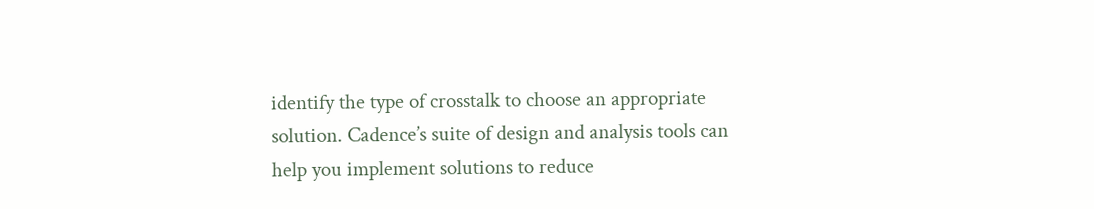identify the type of crosstalk to choose an appropriate solution. Cadence’s suite of design and analysis tools can help you implement solutions to reduce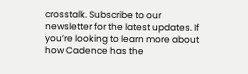crosstalk. Subscribe to our newsletter for the latest updates. If you’re looking to learn more about how Cadence has the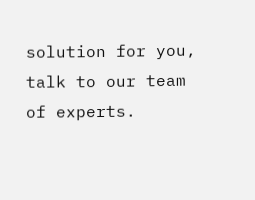solution for you, talk to our team of experts.